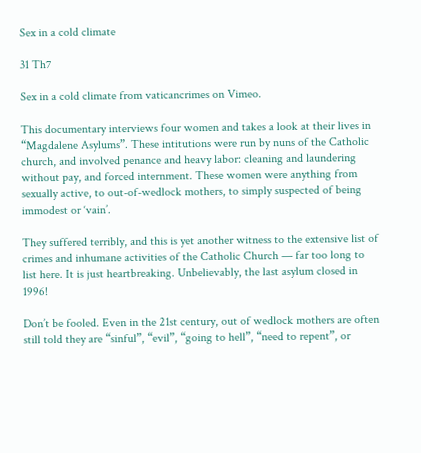Sex in a cold climate

31 Th7

Sex in a cold climate from vaticancrimes on Vimeo.

This documentary interviews four women and takes a look at their lives in “Magdalene Asylums”. These intitutions were run by nuns of the Catholic church, and involved penance and heavy labor: cleaning and laundering without pay, and forced internment. These women were anything from sexually active, to out-of-wedlock mothers, to simply suspected of being immodest or ‘vain’.

They suffered terribly, and this is yet another witness to the extensive list of crimes and inhumane activities of the Catholic Church — far too long to list here. It is just heartbreaking. Unbelievably, the last asylum closed in 1996!

Don’t be fooled. Even in the 21st century, out of wedlock mothers are often still told they are “sinful”, “evil”, “going to hell”, “need to repent”, or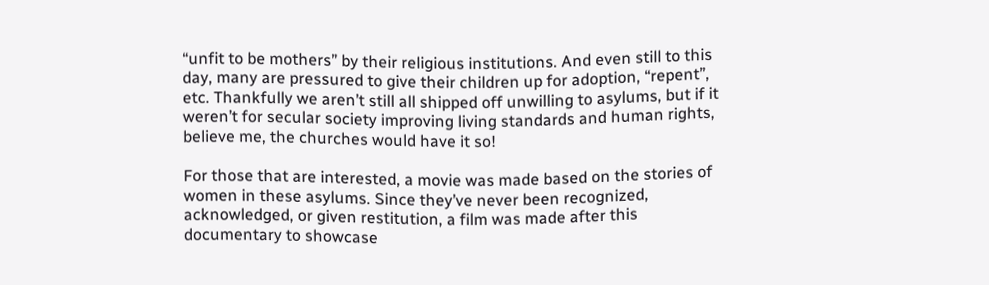“unfit to be mothers” by their religious institutions. And even still to this day, many are pressured to give their children up for adoption, “repent”, etc. Thankfully we aren’t still all shipped off unwilling to asylums, but if it weren’t for secular society improving living standards and human rights, believe me, the churches would have it so!

For those that are interested, a movie was made based on the stories of women in these asylums. Since they’ve never been recognized, acknowledged, or given restitution, a film was made after this documentary to showcase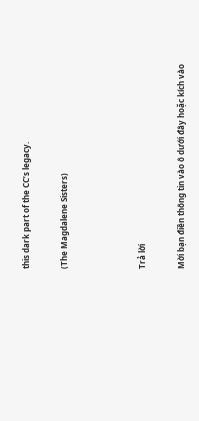this dark part of the CC’s legacy.

(The Magdalene Sisters)



Trả lời

Mời bạn điền thông tin vào ô dưới đây hoặc kích vào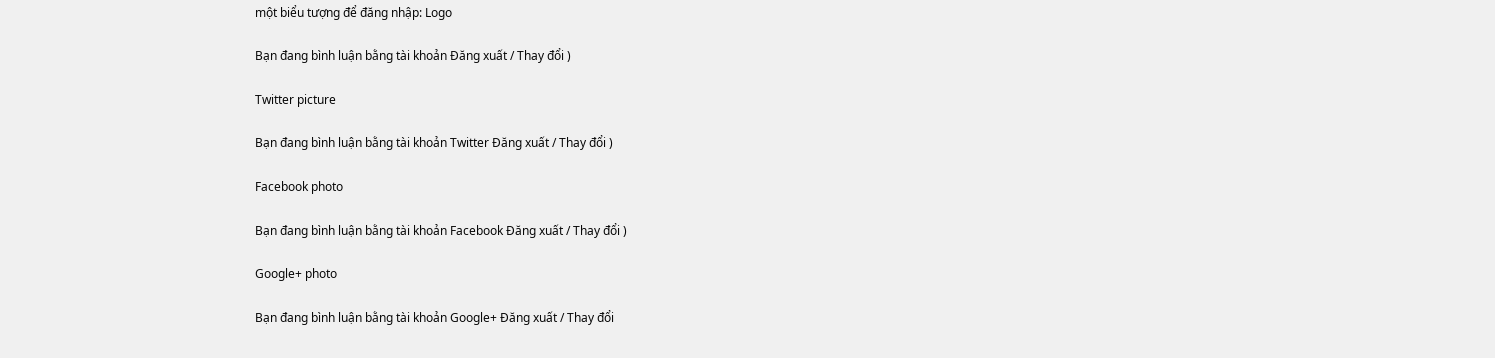một biểu tượng để đăng nhập: Logo

Bạn đang bình luận bằng tài khoản Đăng xuất / Thay đổi )

Twitter picture

Bạn đang bình luận bằng tài khoản Twitter Đăng xuất / Thay đổi )

Facebook photo

Bạn đang bình luận bằng tài khoản Facebook Đăng xuất / Thay đổi )

Google+ photo

Bạn đang bình luận bằng tài khoản Google+ Đăng xuất / Thay đổi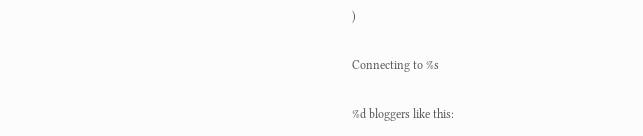)

Connecting to %s

%d bloggers like this: